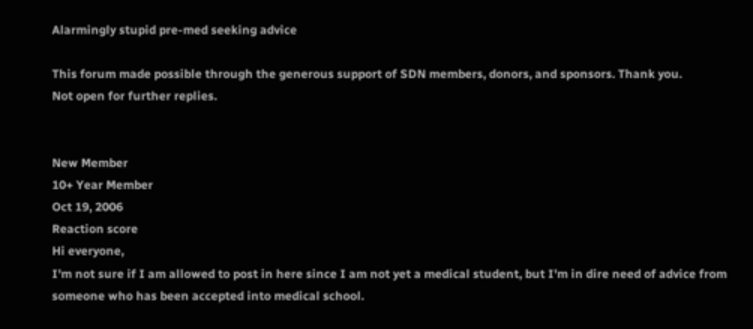Alarmingly stupid pre-med seeking advice

This forum made possible through the generous support of SDN members, donors, and sponsors. Thank you.
Not open for further replies.


New Member
10+ Year Member
Oct 19, 2006
Reaction score
Hi everyone,
I'm not sure if I am allowed to post in here since I am not yet a medical student, but I'm in dire need of advice from someone who has been accepted into medical school.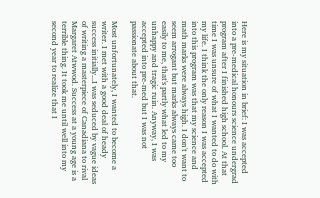Here is my situation in brief: I was accepted into a pre-medical honours science undergrad program after I finished high school. At that time I was unsure of what I wanted to do with my life. I think the only reason I was accepted into this program was that my science and math marks were always high. I don't want to seem arrogant but marks always came too easily to me, that's partly what led to my unhappy and tragic ruin. Anyway, I was accepted into pre-med but I was not passionate about that.

Most unfortunately, I wanted to become a writer. I met with a good deal of heady success initially...I was seduced by vague ideas of writing a masterpiece of Canadiana to rival Margaret Atwwod. Success at a young age is a terrible thing. It took me until well into my second year to realize that I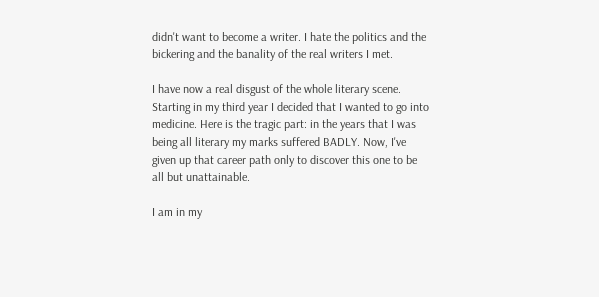didn't want to become a writer. I hate the politics and the bickering and the banality of the real writers I met.

I have now a real disgust of the whole literary scene. Starting in my third year I decided that I wanted to go into medicine. Here is the tragic part: in the years that I was being all literary my marks suffered BADLY. Now, I've given up that career path only to discover this one to be all but unattainable.

I am in my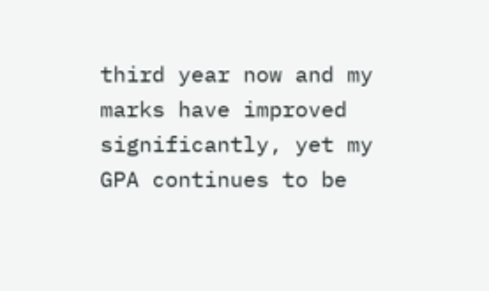third year now and my marks have improved significantly, yet my GPA continues to be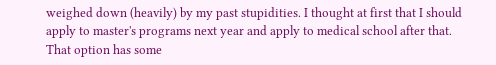weighed down (heavily) by my past stupidities. I thought at first that I should apply to master's programs next year and apply to medical school after that. That option has some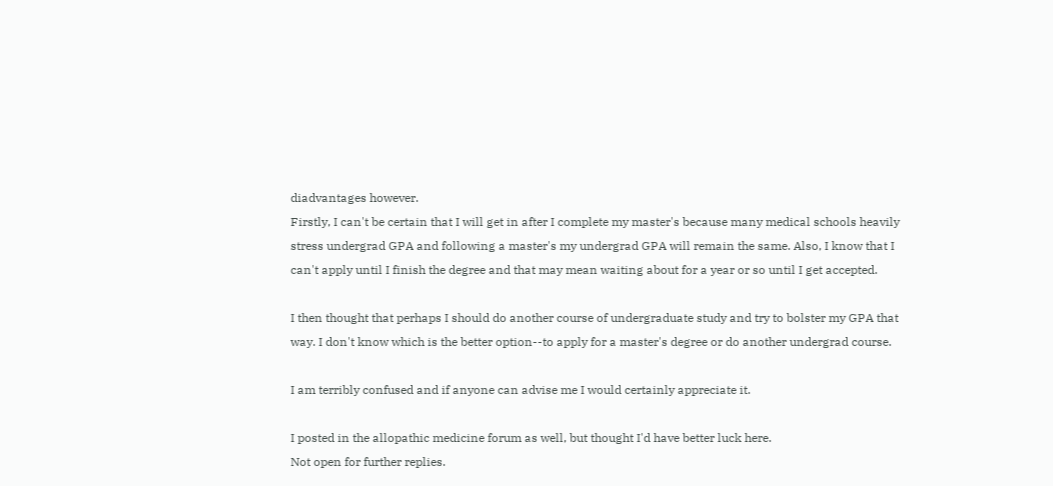diadvantages however.
Firstly, I can't be certain that I will get in after I complete my master's because many medical schools heavily stress undergrad GPA and following a master's my undergrad GPA will remain the same. Also, I know that I can't apply until I finish the degree and that may mean waiting about for a year or so until I get accepted.

I then thought that perhaps I should do another course of undergraduate study and try to bolster my GPA that way. I don't know which is the better option--to apply for a master's degree or do another undergrad course.

I am terribly confused and if anyone can advise me I would certainly appreciate it.

I posted in the allopathic medicine forum as well, but thought I'd have better luck here.
Not open for further replies.